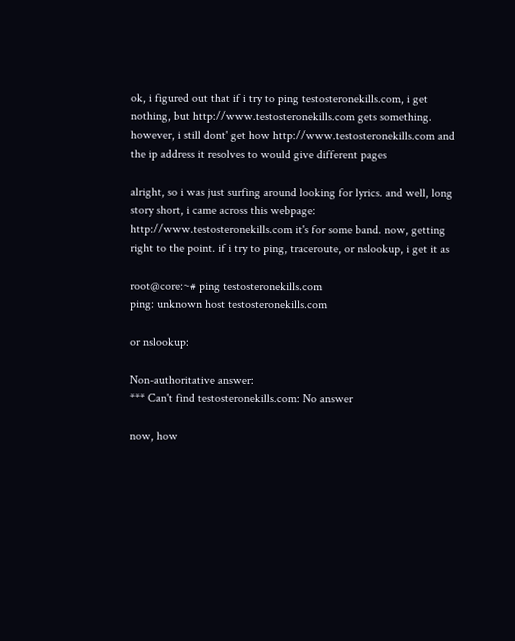ok, i figured out that if i try to ping testosteronekills.com, i get nothing, but http://www.testosteronekills.com gets something.
however, i still dont' get how http://www.testosteronekills.com and the ip address it resolves to would give different pages

alright, so i was just surfing around looking for lyrics. and well, long story short, i came across this webpage: http://www.testosteronekills.com it's for some band. now, getting right to the point. if i try to ping, traceroute, or nslookup, i get it as

root@core:~# ping testosteronekills.com
ping: unknown host testosteronekills.com

or nslookup:

Non-authoritative answer:
*** Can't find testosteronekills.com: No answer

now, how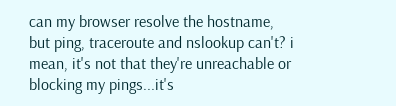can my browser resolve the hostname, but ping, traceroute and nslookup can't? i mean, it's not that they're unreachable or blocking my pings...it's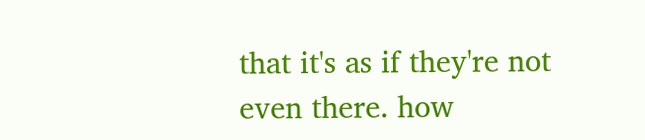that it's as if they're not even there. how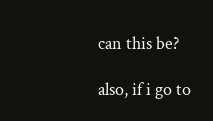can this be?

also, if i go to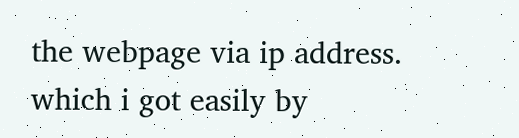the webpage via ip address. which i got easily by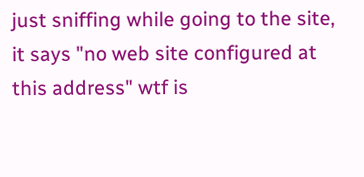just sniffing while going to the site, it says "no web site configured at this address" wtf is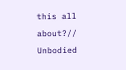this all about?//
Unbodied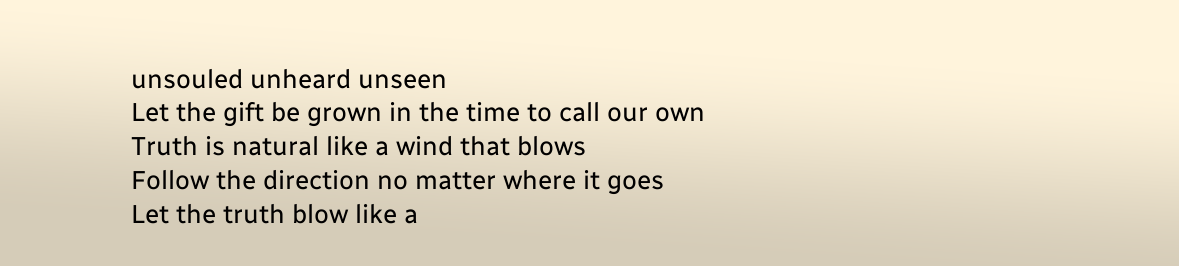unsouled unheard unseen
Let the gift be grown in the time to call our own
Truth is natural like a wind that blows
Follow the direction no matter where it goes
Let the truth blow like a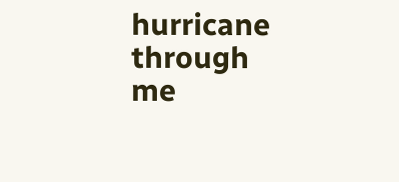hurricane through me